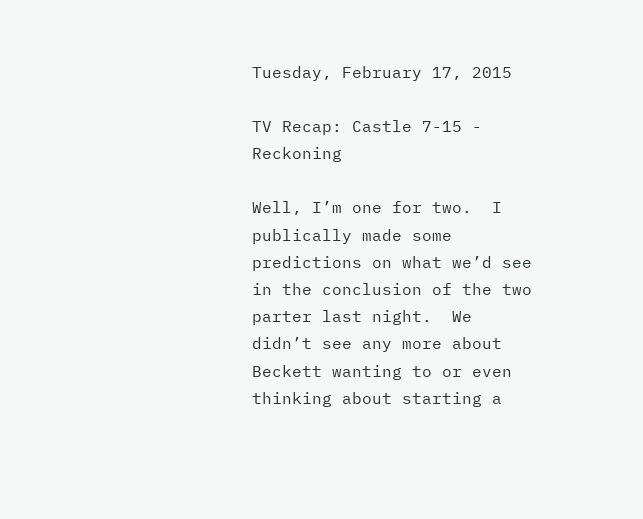Tuesday, February 17, 2015

TV Recap: Castle 7-15 - Reckoning

Well, I’m one for two.  I publically made some predictions on what we’d see in the conclusion of the two parter last night.  We didn’t see any more about Beckett wanting to or even thinking about starting a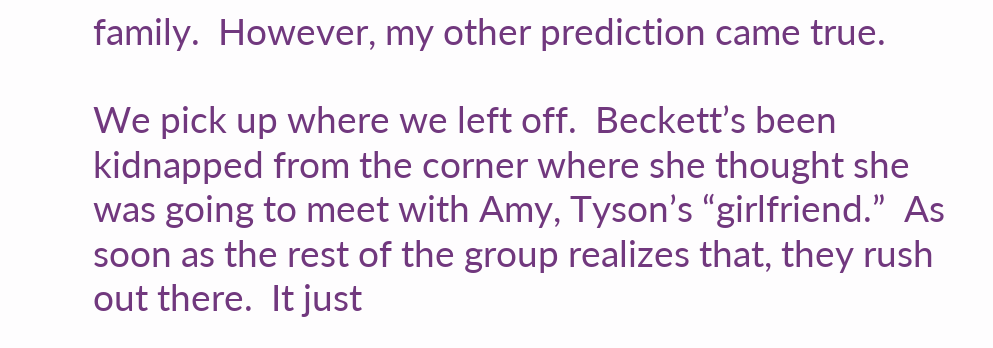family.  However, my other prediction came true.

We pick up where we left off.  Beckett’s been kidnapped from the corner where she thought she was going to meet with Amy, Tyson’s “girlfriend.”  As soon as the rest of the group realizes that, they rush out there.  It just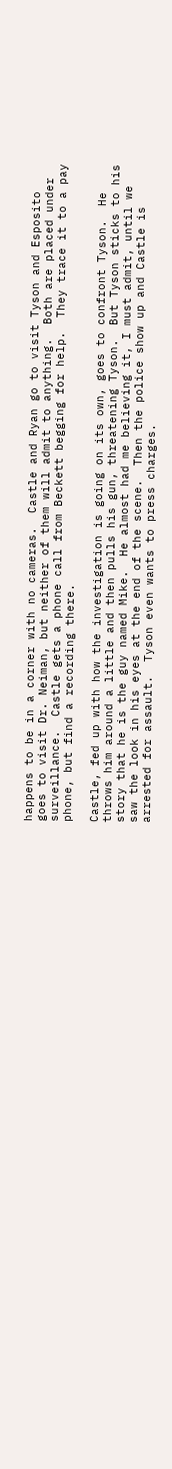happens to be in a corner with no cameras.  Castle and Ryan go to visit Tyson and Esposito goes to visit Dr. Neiman, but neither of them will admit to anything.  Both are placed under surveillance.  Castle gets a phone call from Beckett begging for help.  They trace it to a pay phone, but find a recording there.

Castle, fed up with how the investigation is going on its own, goes to confront Tyson.  He throws him around a little and then pulls his gun, threatening Tyson.  But Tyson sticks to his story that he is the guy named Mike.  He almost had me believing it, I must admit, until we saw the look in his eyes at the end of the scene.  Then the police show up and Castle is arrested for assault.  Tyson even wants to press charges.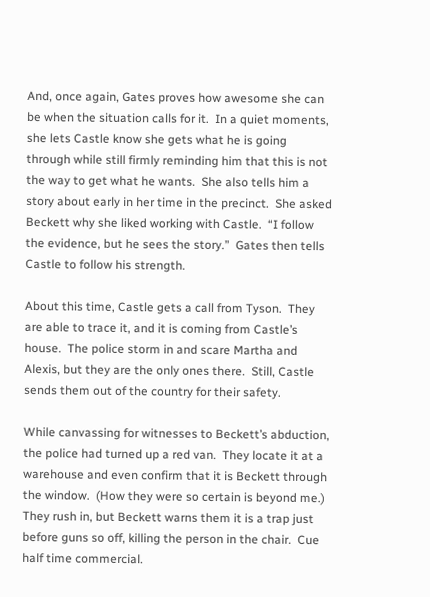And, once again, Gates proves how awesome she can be when the situation calls for it.  In a quiet moments, she lets Castle know she gets what he is going through while still firmly reminding him that this is not the way to get what he wants.  She also tells him a story about early in her time in the precinct.  She asked Beckett why she liked working with Castle.  “I follow the evidence, but he sees the story.”  Gates then tells Castle to follow his strength.

About this time, Castle gets a call from Tyson.  They are able to trace it, and it is coming from Castle’s house.  The police storm in and scare Martha and Alexis, but they are the only ones there.  Still, Castle sends them out of the country for their safety.

While canvassing for witnesses to Beckett’s abduction, the police had turned up a red van.  They locate it at a warehouse and even confirm that it is Beckett through the window.  (How they were so certain is beyond me.)  They rush in, but Beckett warns them it is a trap just before guns so off, killing the person in the chair.  Cue half time commercial.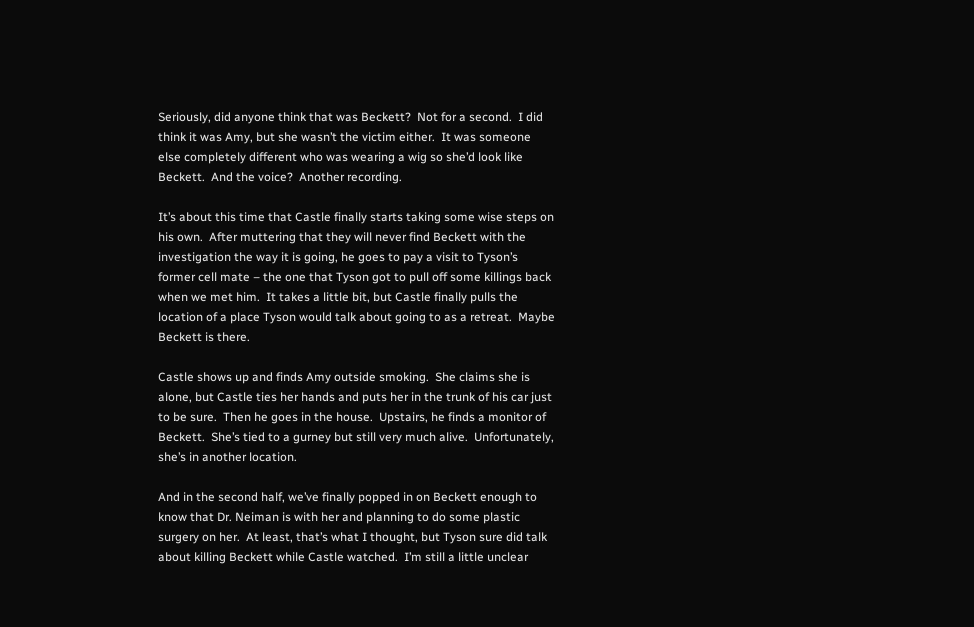Seriously, did anyone think that was Beckett?  Not for a second.  I did think it was Amy, but she wasn’t the victim either.  It was someone else completely different who was wearing a wig so she’d look like Beckett.  And the voice?  Another recording.

It’s about this time that Castle finally starts taking some wise steps on his own.  After muttering that they will never find Beckett with the investigation the way it is going, he goes to pay a visit to Tyson’s former cell mate – the one that Tyson got to pull off some killings back when we met him.  It takes a little bit, but Castle finally pulls the location of a place Tyson would talk about going to as a retreat.  Maybe Beckett is there.

Castle shows up and finds Amy outside smoking.  She claims she is alone, but Castle ties her hands and puts her in the trunk of his car just to be sure.  Then he goes in the house.  Upstairs, he finds a monitor of Beckett.  She’s tied to a gurney but still very much alive.  Unfortunately, she’s in another location.

And in the second half, we’ve finally popped in on Beckett enough to know that Dr. Neiman is with her and planning to do some plastic surgery on her.  At least, that’s what I thought, but Tyson sure did talk about killing Beckett while Castle watched.  I’m still a little unclear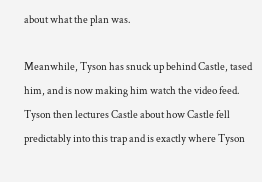about what the plan was.

Meanwhile, Tyson has snuck up behind Castle, tased him, and is now making him watch the video feed.  Tyson then lectures Castle about how Castle fell predictably into this trap and is exactly where Tyson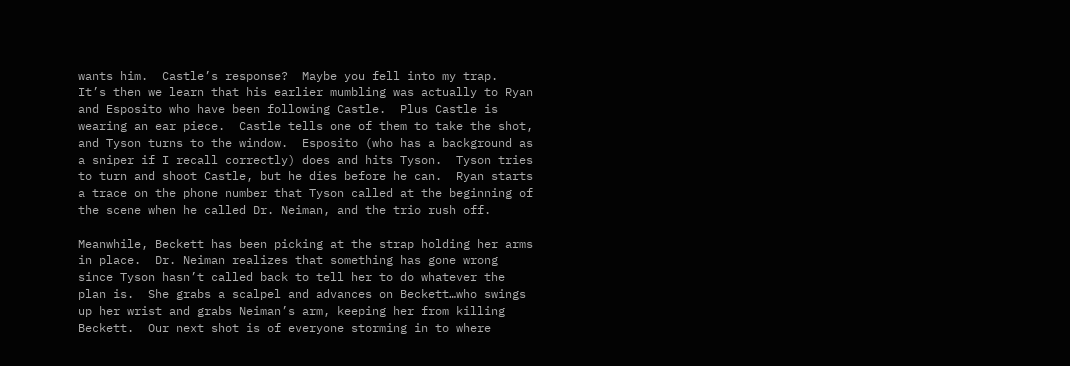wants him.  Castle’s response?  Maybe you fell into my trap.  It’s then we learn that his earlier mumbling was actually to Ryan and Esposito who have been following Castle.  Plus Castle is wearing an ear piece.  Castle tells one of them to take the shot, and Tyson turns to the window.  Esposito (who has a background as a sniper if I recall correctly) does and hits Tyson.  Tyson tries to turn and shoot Castle, but he dies before he can.  Ryan starts a trace on the phone number that Tyson called at the beginning of the scene when he called Dr. Neiman, and the trio rush off.

Meanwhile, Beckett has been picking at the strap holding her arms in place.  Dr. Neiman realizes that something has gone wrong since Tyson hasn’t called back to tell her to do whatever the plan is.  She grabs a scalpel and advances on Beckett…who swings up her wrist and grabs Neiman’s arm, keeping her from killing Beckett.  Our next shot is of everyone storming in to where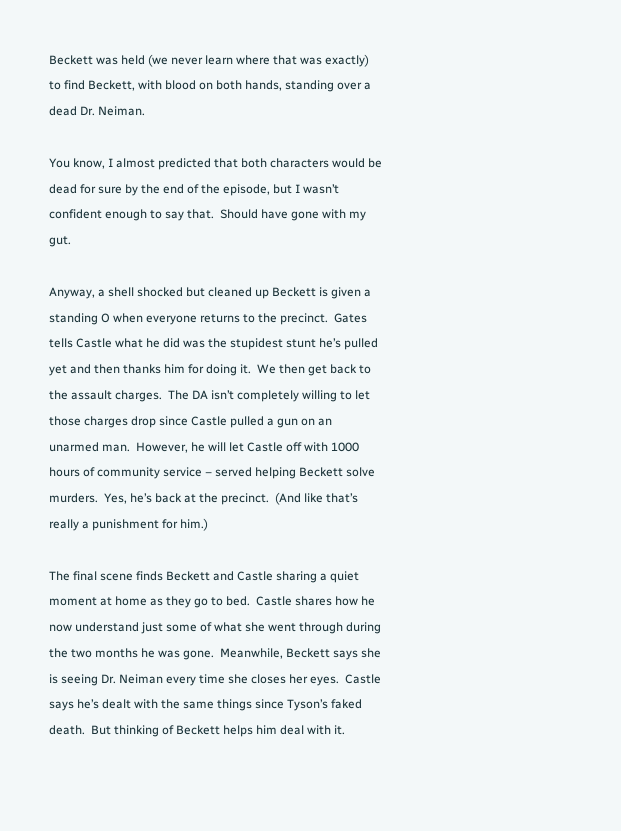Beckett was held (we never learn where that was exactly) to find Beckett, with blood on both hands, standing over a dead Dr. Neiman.

You know, I almost predicted that both characters would be dead for sure by the end of the episode, but I wasn’t confident enough to say that.  Should have gone with my gut.

Anyway, a shell shocked but cleaned up Beckett is given a standing O when everyone returns to the precinct.  Gates tells Castle what he did was the stupidest stunt he’s pulled yet and then thanks him for doing it.  We then get back to the assault charges.  The DA isn’t completely willing to let those charges drop since Castle pulled a gun on an unarmed man.  However, he will let Castle off with 1000 hours of community service – served helping Beckett solve murders.  Yes, he’s back at the precinct.  (And like that’s really a punishment for him.)

The final scene finds Beckett and Castle sharing a quiet moment at home as they go to bed.  Castle shares how he now understand just some of what she went through during the two months he was gone.  Meanwhile, Beckett says she is seeing Dr. Neiman every time she closes her eyes.  Castle says he’s dealt with the same things since Tyson’s faked death.  But thinking of Beckett helps him deal with it.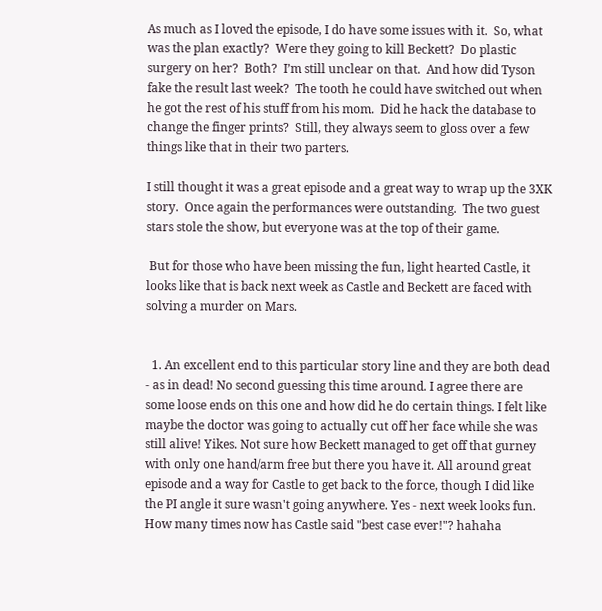As much as I loved the episode, I do have some issues with it.  So, what was the plan exactly?  Were they going to kill Beckett?  Do plastic surgery on her?  Both?  I’m still unclear on that.  And how did Tyson fake the result last week?  The tooth he could have switched out when he got the rest of his stuff from his mom.  Did he hack the database to change the finger prints?  Still, they always seem to gloss over a few things like that in their two parters.

I still thought it was a great episode and a great way to wrap up the 3XK story.  Once again the performances were outstanding.  The two guest stars stole the show, but everyone was at the top of their game.

 But for those who have been missing the fun, light hearted Castle, it looks like that is back next week as Castle and Beckett are faced with solving a murder on Mars.


  1. An excellent end to this particular story line and they are both dead - as in dead! No second guessing this time around. I agree there are some loose ends on this one and how did he do certain things. I felt like maybe the doctor was going to actually cut off her face while she was still alive! Yikes. Not sure how Beckett managed to get off that gurney with only one hand/arm free but there you have it. All around great episode and a way for Castle to get back to the force, though I did like the PI angle it sure wasn't going anywhere. Yes - next week looks fun. How many times now has Castle said "best case ever!"? hahaha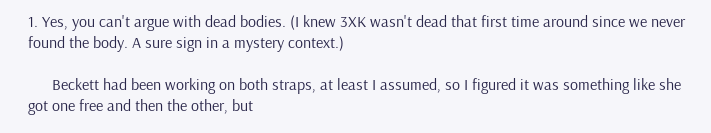1. Yes, you can't argue with dead bodies. (I knew 3XK wasn't dead that first time around since we never found the body. A sure sign in a mystery context.)

      Beckett had been working on both straps, at least I assumed, so I figured it was something like she got one free and then the other, but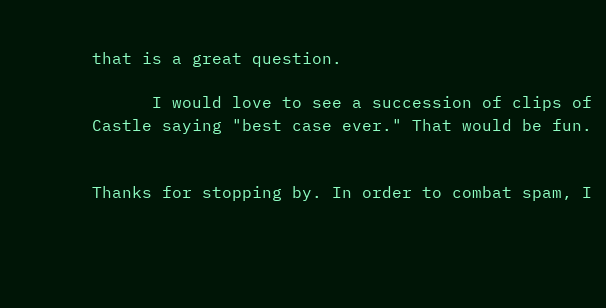that is a great question.

      I would love to see a succession of clips of Castle saying "best case ever." That would be fun.


Thanks for stopping by. In order to combat spam, I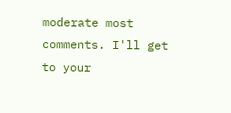moderate most comments. I'll get to your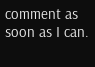comment as soon as I can.